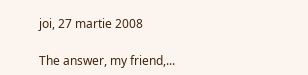joi, 27 martie 2008

The answer, my friend,...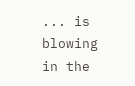... is blowing in the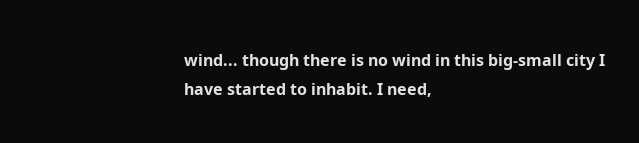wind... though there is no wind in this big-small city I have started to inhabit. I need,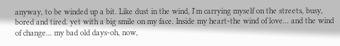anyway, to be winded up a bit. Like dust in the wind, I'm carrying myself on the streets, busy, bored and tired. yet with a big smile on my face. Inside my heart-the wind of love... and the wind of change... my bad old days-oh, now,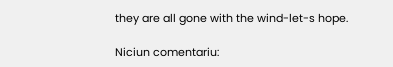they are all gone with the wind-let-s hope.

Niciun comentariu: